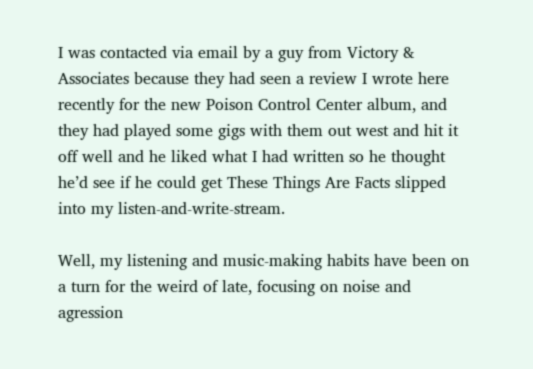I was contacted via email by a guy from Victory & Associates because they had seen a review I wrote here recently for the new Poison Control Center album, and they had played some gigs with them out west and hit it off well and he liked what I had written so he thought he’d see if he could get These Things Are Facts slipped into my listen-and-write-stream.

Well, my listening and music-making habits have been on a turn for the weird of late, focusing on noise and agression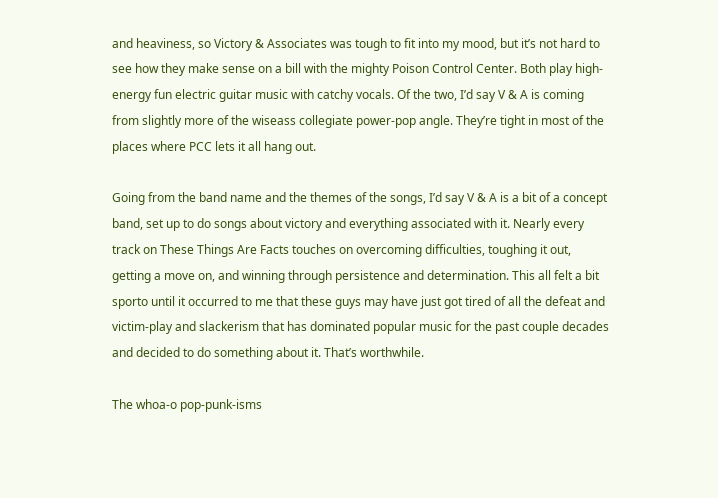and heaviness, so Victory & Associates was tough to fit into my mood, but it’s not hard to see how they make sense on a bill with the mighty Poison Control Center. Both play high-energy fun electric guitar music with catchy vocals. Of the two, I’d say V & A is coming from slightly more of the wiseass collegiate power-pop angle. They’re tight in most of the places where PCC lets it all hang out.

Going from the band name and the themes of the songs, I’d say V & A is a bit of a concept band, set up to do songs about victory and everything associated with it. Nearly every track on These Things Are Facts touches on overcoming difficulties, toughing it out, getting a move on, and winning through persistence and determination. This all felt a bit sporto until it occurred to me that these guys may have just got tired of all the defeat and victim-play and slackerism that has dominated popular music for the past couple decades and decided to do something about it. That’s worthwhile.

The whoa-o pop-punk-isms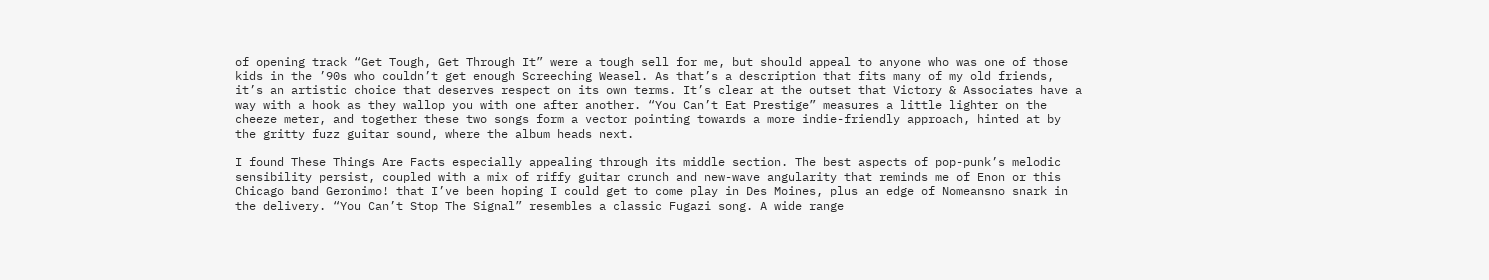of opening track “Get Tough, Get Through It” were a tough sell for me, but should appeal to anyone who was one of those kids in the ’90s who couldn’t get enough Screeching Weasel. As that’s a description that fits many of my old friends, it’s an artistic choice that deserves respect on its own terms. It’s clear at the outset that Victory & Associates have a way with a hook as they wallop you with one after another. “You Can’t Eat Prestige” measures a little lighter on the cheeze meter, and together these two songs form a vector pointing towards a more indie-friendly approach, hinted at by the gritty fuzz guitar sound, where the album heads next.

I found These Things Are Facts especially appealing through its middle section. The best aspects of pop-punk’s melodic sensibility persist, coupled with a mix of riffy guitar crunch and new-wave angularity that reminds me of Enon or this Chicago band Geronimo! that I’ve been hoping I could get to come play in Des Moines, plus an edge of Nomeansno snark in the delivery. “You Can’t Stop The Signal” resembles a classic Fugazi song. A wide range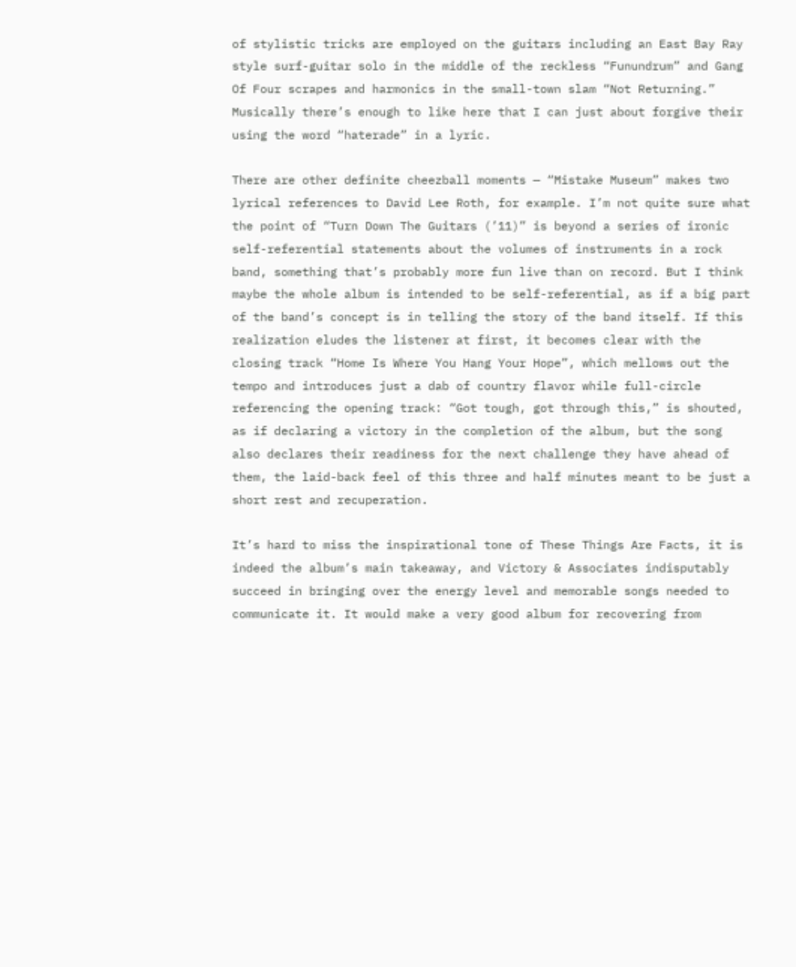of stylistic tricks are employed on the guitars including an East Bay Ray style surf-guitar solo in the middle of the reckless “Funundrum” and Gang Of Four scrapes and harmonics in the small-town slam “Not Returning.” Musically there’s enough to like here that I can just about forgive their using the word “haterade” in a lyric.

There are other definite cheezball moments — “Mistake Museum” makes two lyrical references to David Lee Roth, for example. I’m not quite sure what the point of “Turn Down The Guitars (’11)” is beyond a series of ironic self-referential statements about the volumes of instruments in a rock band, something that’s probably more fun live than on record. But I think maybe the whole album is intended to be self-referential, as if a big part of the band’s concept is in telling the story of the band itself. If this realization eludes the listener at first, it becomes clear with the closing track “Home Is Where You Hang Your Hope”, which mellows out the tempo and introduces just a dab of country flavor while full-circle referencing the opening track: “Got tough, got through this,” is shouted, as if declaring a victory in the completion of the album, but the song also declares their readiness for the next challenge they have ahead of them, the laid-back feel of this three and half minutes meant to be just a short rest and recuperation.

It’s hard to miss the inspirational tone of These Things Are Facts, it is indeed the album’s main takeaway, and Victory & Associates indisputably succeed in bringing over the energy level and memorable songs needed to communicate it. It would make a very good album for recovering from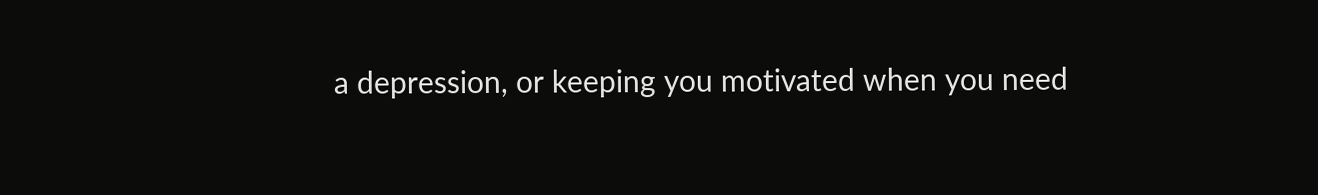a depression, or keeping you motivated when you need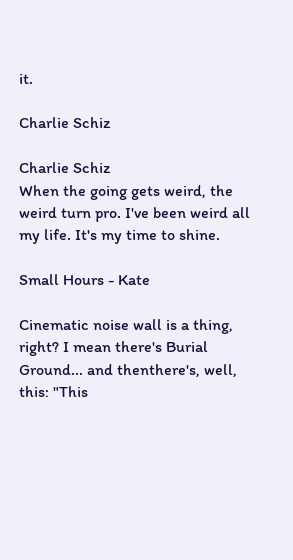it.

Charlie Schiz

Charlie Schiz
When the going gets weird, the weird turn pro. I've been weird all my life. It's my time to shine.

Small Hours - Kate

Cinematic noise wall is a thing, right? I mean there's Burial Ground... and thenthere's, well, this: "This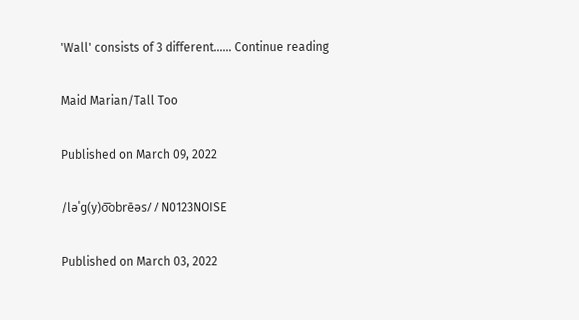'Wall' consists of 3 different...… Continue reading

Maid Marian/Tall Too

Published on March 09, 2022

/ləˈɡ(y)o͞obrēəs/ / N0123NOISE

Published on March 03, 2022